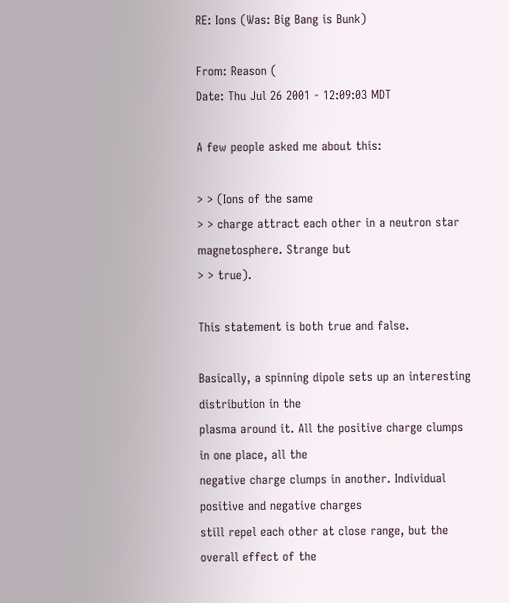RE: Ions (Was: Big Bang is Bunk)

From: Reason (
Date: Thu Jul 26 2001 - 12:09:03 MDT

A few people asked me about this:

> > (Ions of the same
> > charge attract each other in a neutron star magnetosphere. Strange but
> > true).

This statement is both true and false.

Basically, a spinning dipole sets up an interesting distribution in the
plasma around it. All the positive charge clumps in one place, all the
negative charge clumps in another. Individual positive and negative charges
still repel each other at close range, but the overall effect of the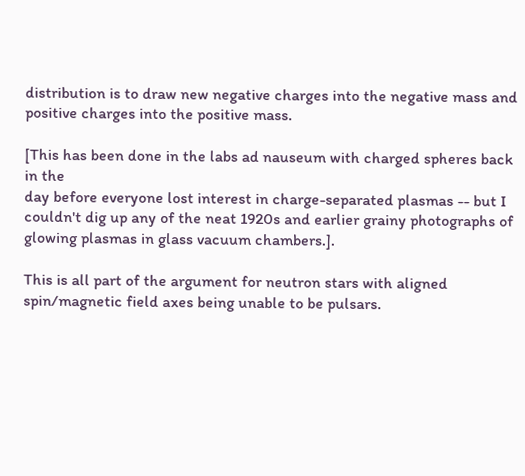distribution is to draw new negative charges into the negative mass and
positive charges into the positive mass.

[This has been done in the labs ad nauseum with charged spheres back in the
day before everyone lost interest in charge-separated plasmas -- but I
couldn't dig up any of the neat 1920s and earlier grainy photographs of
glowing plasmas in glass vacuum chambers.].

This is all part of the argument for neutron stars with aligned
spin/magnetic field axes being unable to be pulsars.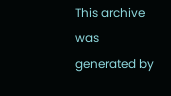This archive was generated by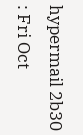hypermail 2b30 : Fri Oct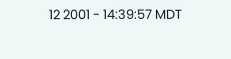12 2001 - 14:39:57 MDT